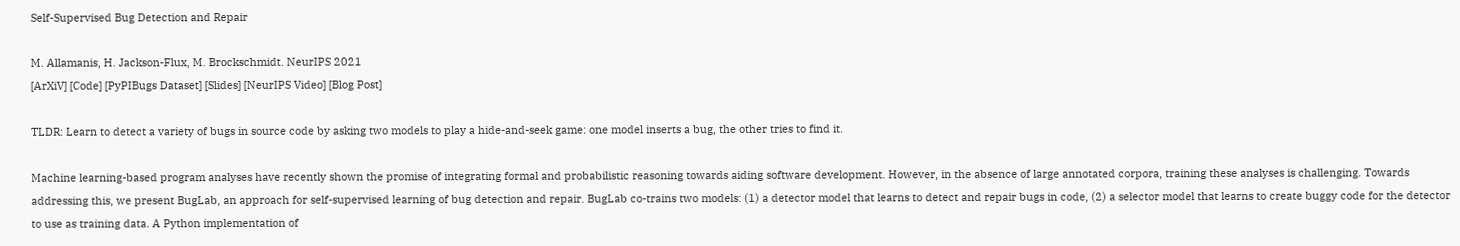Self-Supervised Bug Detection and Repair

M. Allamanis, H. Jackson-Flux, M. Brockschmidt. NeurIPS 2021
[ArXiV] [Code] [PyPIBugs Dataset] [Slides] [NeurIPS Video] [Blog Post]

TLDR: Learn to detect a variety of bugs in source code by asking two models to play a hide-and-seek game: one model inserts a bug, the other tries to find it.

Machine learning-based program analyses have recently shown the promise of integrating formal and probabilistic reasoning towards aiding software development. However, in the absence of large annotated corpora, training these analyses is challenging. Towards addressing this, we present BugLab, an approach for self-supervised learning of bug detection and repair. BugLab co-trains two models: (1) a detector model that learns to detect and repair bugs in code, (2) a selector model that learns to create buggy code for the detector to use as training data. A Python implementation of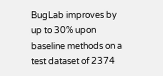BugLab improves by up to 30% upon baseline methods on a test dataset of 2374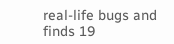real-life bugs and finds 19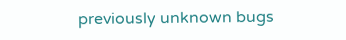previously unknown bugs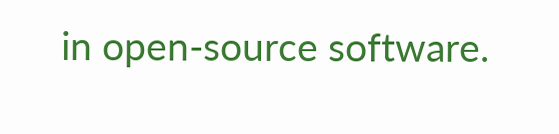in open-source software.